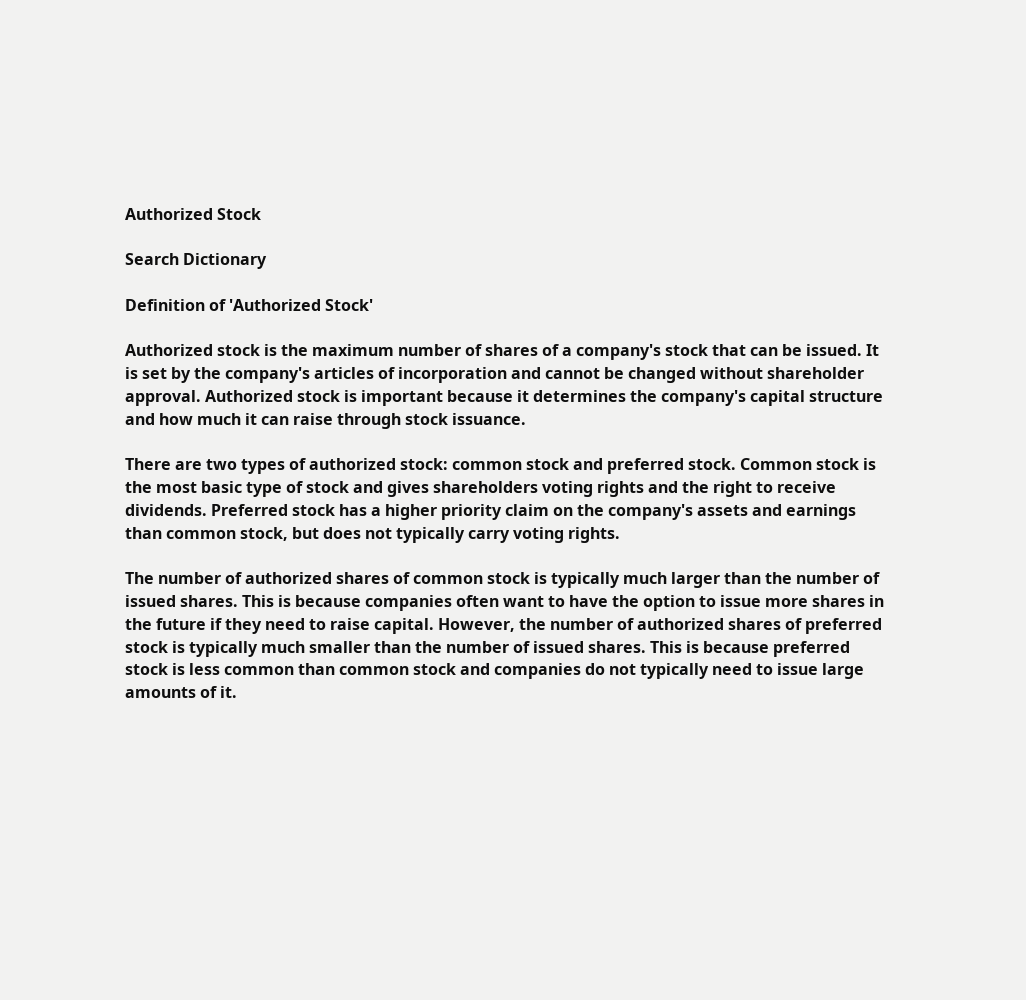Authorized Stock

Search Dictionary

Definition of 'Authorized Stock'

Authorized stock is the maximum number of shares of a company's stock that can be issued. It is set by the company's articles of incorporation and cannot be changed without shareholder approval. Authorized stock is important because it determines the company's capital structure and how much it can raise through stock issuance.

There are two types of authorized stock: common stock and preferred stock. Common stock is the most basic type of stock and gives shareholders voting rights and the right to receive dividends. Preferred stock has a higher priority claim on the company's assets and earnings than common stock, but does not typically carry voting rights.

The number of authorized shares of common stock is typically much larger than the number of issued shares. This is because companies often want to have the option to issue more shares in the future if they need to raise capital. However, the number of authorized shares of preferred stock is typically much smaller than the number of issued shares. This is because preferred stock is less common than common stock and companies do not typically need to issue large amounts of it.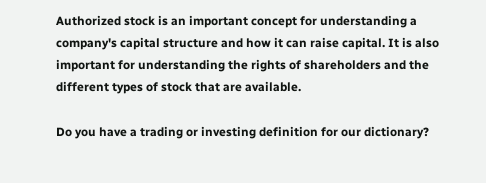Authorized stock is an important concept for understanding a company's capital structure and how it can raise capital. It is also important for understanding the rights of shareholders and the different types of stock that are available.

Do you have a trading or investing definition for our dictionary?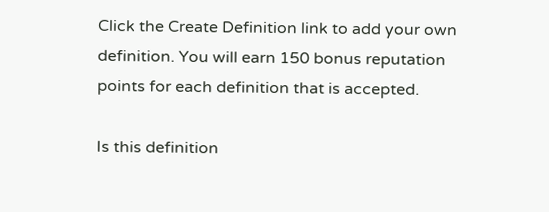Click the Create Definition link to add your own definition. You will earn 150 bonus reputation points for each definition that is accepted.

Is this definition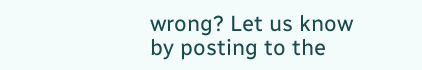wrong? Let us know by posting to the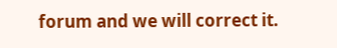forum and we will correct it.